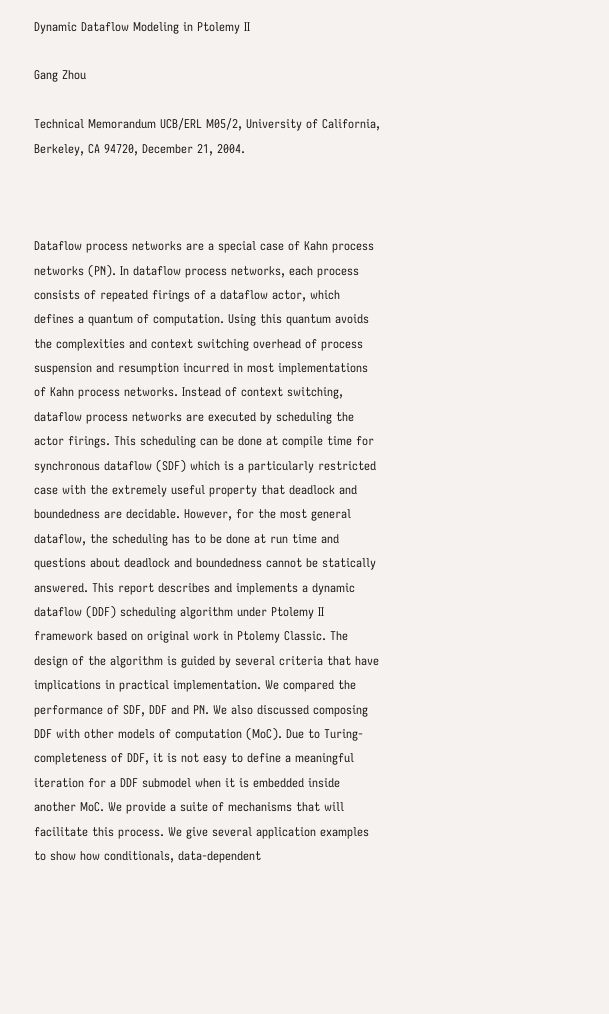Dynamic Dataflow Modeling in Ptolemy II

Gang Zhou

Technical Memorandum UCB/ERL M05/2, University of California, Berkeley, CA 94720, December 21, 2004.



Dataflow process networks are a special case of Kahn process networks (PN). In dataflow process networks, each process consists of repeated firings of a dataflow actor, which defines a quantum of computation. Using this quantum avoids the complexities and context switching overhead of process suspension and resumption incurred in most implementations of Kahn process networks. Instead of context switching, dataflow process networks are executed by scheduling the actor firings. This scheduling can be done at compile time for synchronous dataflow (SDF) which is a particularly restricted case with the extremely useful property that deadlock and boundedness are decidable. However, for the most general dataflow, the scheduling has to be done at run time and questions about deadlock and boundedness cannot be statically answered. This report describes and implements a dynamic dataflow (DDF) scheduling algorithm under Ptolemy II framework based on original work in Ptolemy Classic. The design of the algorithm is guided by several criteria that have implications in practical implementation. We compared the performance of SDF, DDF and PN. We also discussed composing DDF with other models of computation (MoC). Due to Turing-completeness of DDF, it is not easy to define a meaningful iteration for a DDF submodel when it is embedded inside another MoC. We provide a suite of mechanisms that will facilitate this process. We give several application examples to show how conditionals, data-dependent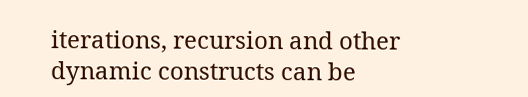iterations, recursion and other dynamic constructs can be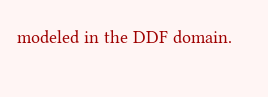modeled in the DDF domain.